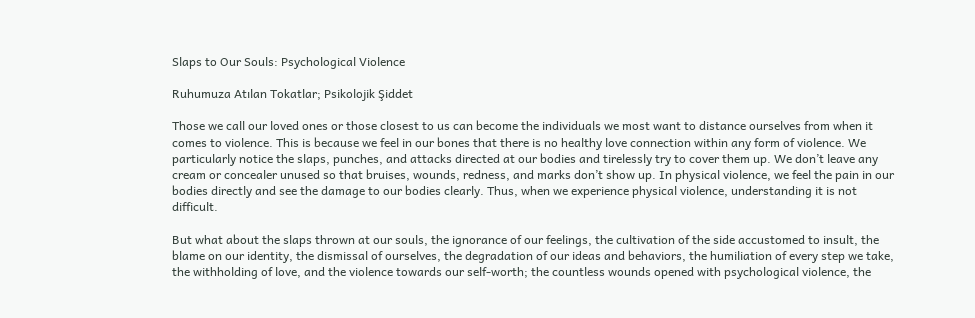Slaps to Our Souls: Psychological Violence

Ruhumuza Atılan Tokatlar; Psikolojik Şiddet

Those we call our loved ones or those closest to us can become the individuals we most want to distance ourselves from when it comes to violence. This is because we feel in our bones that there is no healthy love connection within any form of violence. We particularly notice the slaps, punches, and attacks directed at our bodies and tirelessly try to cover them up. We don’t leave any cream or concealer unused so that bruises, wounds, redness, and marks don’t show up. In physical violence, we feel the pain in our bodies directly and see the damage to our bodies clearly. Thus, when we experience physical violence, understanding it is not difficult.

But what about the slaps thrown at our souls, the ignorance of our feelings, the cultivation of the side accustomed to insult, the blame on our identity, the dismissal of ourselves, the degradation of our ideas and behaviors, the humiliation of every step we take, the withholding of love, and the violence towards our self-worth; the countless wounds opened with psychological violence, the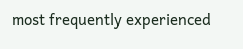most frequently experienced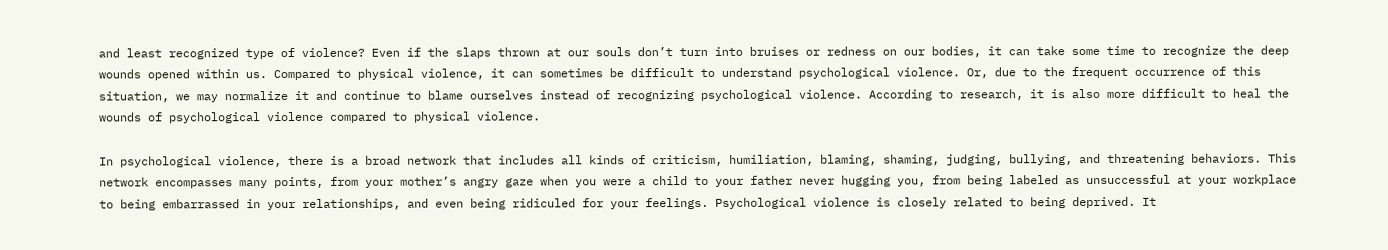and least recognized type of violence? Even if the slaps thrown at our souls don’t turn into bruises or redness on our bodies, it can take some time to recognize the deep wounds opened within us. Compared to physical violence, it can sometimes be difficult to understand psychological violence. Or, due to the frequent occurrence of this situation, we may normalize it and continue to blame ourselves instead of recognizing psychological violence. According to research, it is also more difficult to heal the wounds of psychological violence compared to physical violence.

In psychological violence, there is a broad network that includes all kinds of criticism, humiliation, blaming, shaming, judging, bullying, and threatening behaviors. This network encompasses many points, from your mother’s angry gaze when you were a child to your father never hugging you, from being labeled as unsuccessful at your workplace to being embarrassed in your relationships, and even being ridiculed for your feelings. Psychological violence is closely related to being deprived. It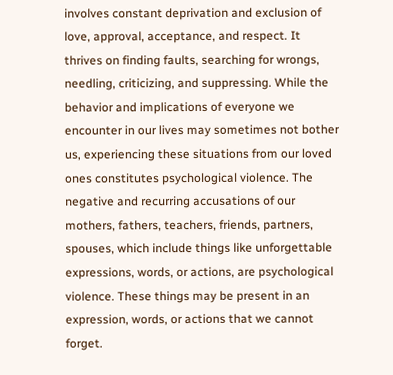involves constant deprivation and exclusion of love, approval, acceptance, and respect. It thrives on finding faults, searching for wrongs, needling, criticizing, and suppressing. While the behavior and implications of everyone we encounter in our lives may sometimes not bother us, experiencing these situations from our loved ones constitutes psychological violence. The negative and recurring accusations of our mothers, fathers, teachers, friends, partners, spouses, which include things like unforgettable expressions, words, or actions, are psychological violence. These things may be present in an expression, words, or actions that we cannot forget.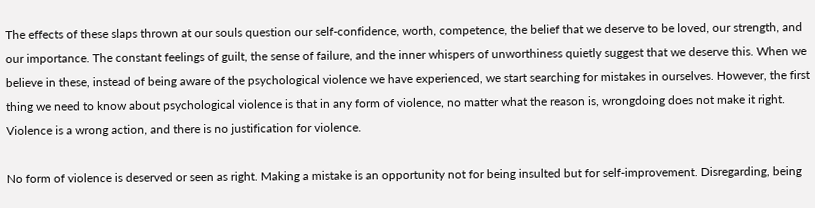The effects of these slaps thrown at our souls question our self-confidence, worth, competence, the belief that we deserve to be loved, our strength, and our importance. The constant feelings of guilt, the sense of failure, and the inner whispers of unworthiness quietly suggest that we deserve this. When we believe in these, instead of being aware of the psychological violence we have experienced, we start searching for mistakes in ourselves. However, the first thing we need to know about psychological violence is that in any form of violence, no matter what the reason is, wrongdoing does not make it right. Violence is a wrong action, and there is no justification for violence.

No form of violence is deserved or seen as right. Making a mistake is an opportunity not for being insulted but for self-improvement. Disregarding, being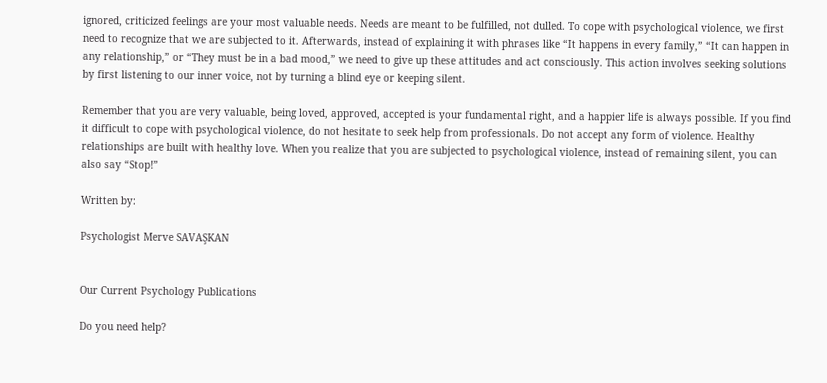ignored, criticized feelings are your most valuable needs. Needs are meant to be fulfilled, not dulled. To cope with psychological violence, we first need to recognize that we are subjected to it. Afterwards, instead of explaining it with phrases like “It happens in every family,” “It can happen in any relationship,” or “They must be in a bad mood,” we need to give up these attitudes and act consciously. This action involves seeking solutions by first listening to our inner voice, not by turning a blind eye or keeping silent.

Remember that you are very valuable, being loved, approved, accepted is your fundamental right, and a happier life is always possible. If you find it difficult to cope with psychological violence, do not hesitate to seek help from professionals. Do not accept any form of violence. Healthy relationships are built with healthy love. When you realize that you are subjected to psychological violence, instead of remaining silent, you can also say “Stop!”

Written by:

Psychologist Merve SAVAŞKAN


Our Current Psychology Publications

Do you need help?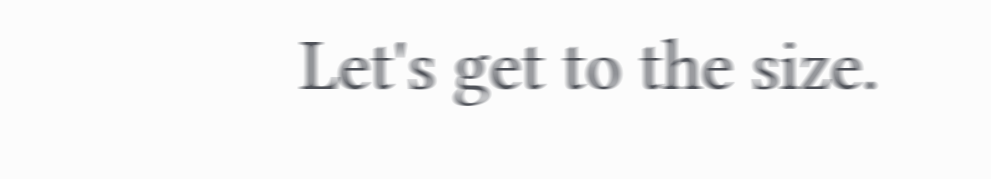Let's get to the size.